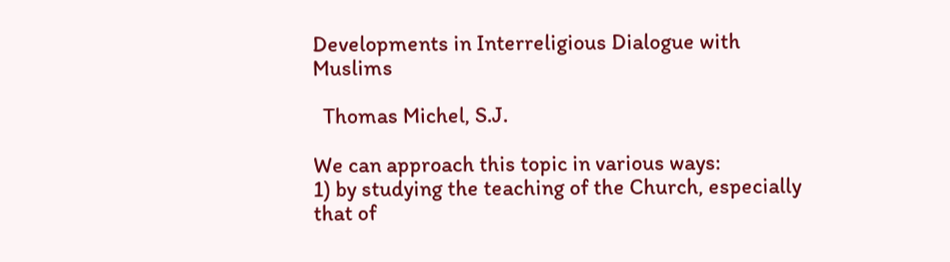Developments in Interreligious Dialogue with Muslims

  Thomas Michel, S.J.

We can approach this topic in various ways:
1) by studying the teaching of the Church, especially that of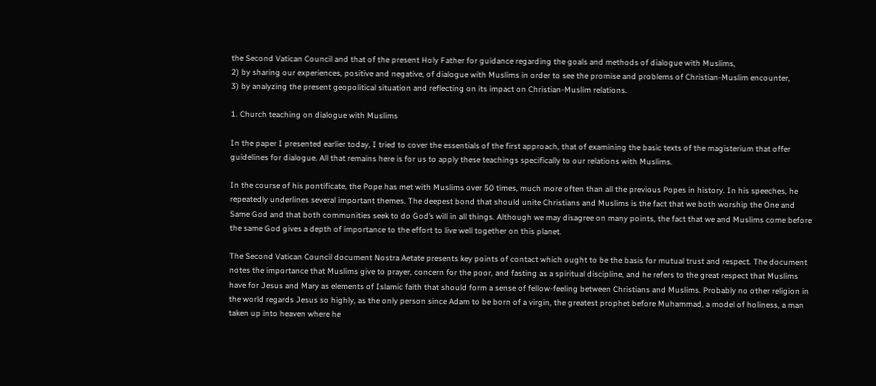the Second Vatican Council and that of the present Holy Father for guidance regarding the goals and methods of dialogue with Muslims,
2) by sharing our experiences, positive and negative, of dialogue with Muslims in order to see the promise and problems of Christian-Muslim encounter,
3) by analyzing the present geopolitical situation and reflecting on its impact on Christian-Muslim relations.

1. Church teaching on dialogue with Muslims

In the paper I presented earlier today, I tried to cover the essentials of the first approach, that of examining the basic texts of the magisterium that offer guidelines for dialogue. All that remains here is for us to apply these teachings specifically to our relations with Muslims.

In the course of his pontificate, the Pope has met with Muslims over 50 times, much more often than all the previous Popes in history. In his speeches, he repeatedly underlines several important themes. The deepest bond that should unite Christians and Muslims is the fact that we both worship the One and Same God and that both communities seek to do God’s will in all things. Although we may disagree on many points, the fact that we and Muslims come before the same God gives a depth of importance to the effort to live well together on this planet.

The Second Vatican Council document Nostra Aetate presents key points of contact which ought to be the basis for mutual trust and respect. The document notes the importance that Muslims give to prayer, concern for the poor, and fasting as a spiritual discipline, and he refers to the great respect that Muslims have for Jesus and Mary as elements of Islamic faith that should form a sense of fellow-feeling between Christians and Muslims. Probably no other religion in the world regards Jesus so highly, as the only person since Adam to be born of a virgin, the greatest prophet before Muhammad, a model of holiness, a man taken up into heaven where he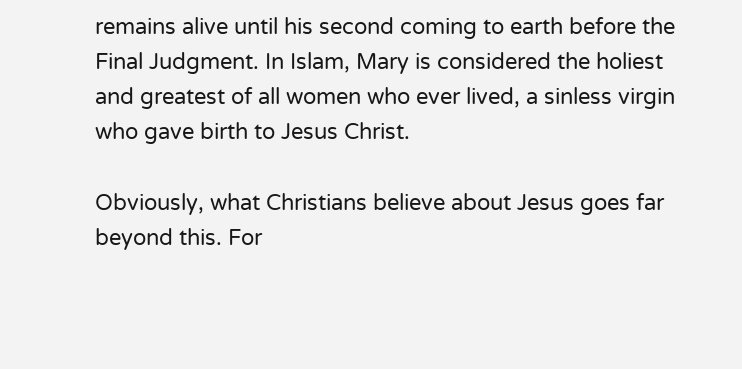remains alive until his second coming to earth before the Final Judgment. In Islam, Mary is considered the holiest and greatest of all women who ever lived, a sinless virgin who gave birth to Jesus Christ.

Obviously, what Christians believe about Jesus goes far beyond this. For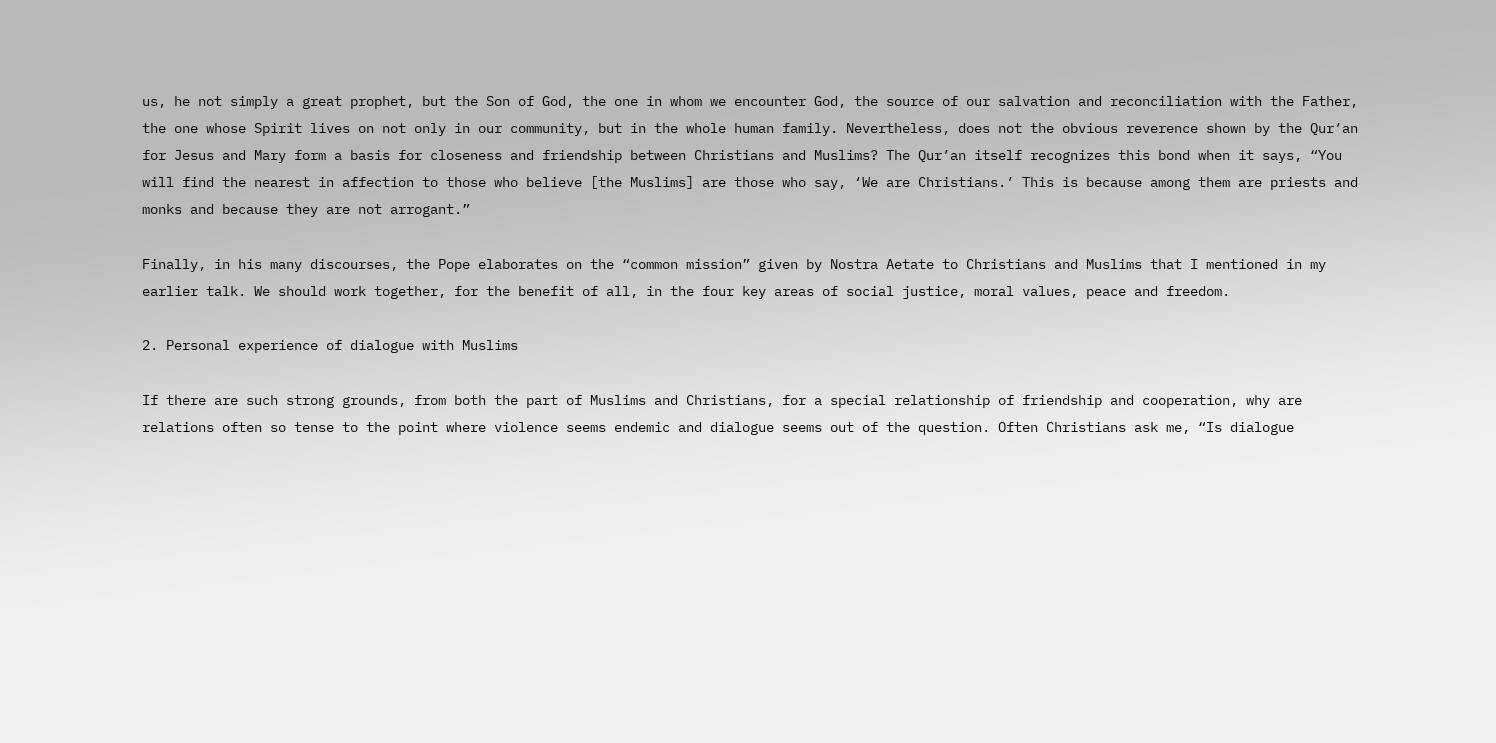us, he not simply a great prophet, but the Son of God, the one in whom we encounter God, the source of our salvation and reconciliation with the Father, the one whose Spirit lives on not only in our community, but in the whole human family. Nevertheless, does not the obvious reverence shown by the Qur’an for Jesus and Mary form a basis for closeness and friendship between Christians and Muslims? The Qur’an itself recognizes this bond when it says, “You will find the nearest in affection to those who believe [the Muslims] are those who say, ‘We are Christians.’ This is because among them are priests and monks and because they are not arrogant.”

Finally, in his many discourses, the Pope elaborates on the “common mission” given by Nostra Aetate to Christians and Muslims that I mentioned in my earlier talk. We should work together, for the benefit of all, in the four key areas of social justice, moral values, peace and freedom.

2. Personal experience of dialogue with Muslims

If there are such strong grounds, from both the part of Muslims and Christians, for a special relationship of friendship and cooperation, why are relations often so tense to the point where violence seems endemic and dialogue seems out of the question. Often Christians ask me, “Is dialogue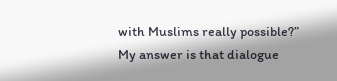with Muslims really possible?” My answer is that dialogue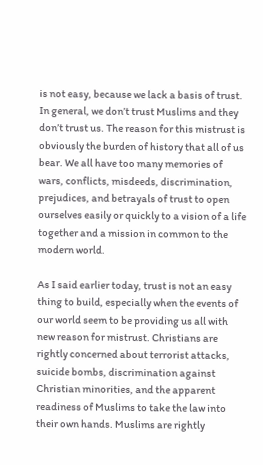is not easy, because we lack a basis of trust. In general, we don’t trust Muslims and they don’t trust us. The reason for this mistrust is obviously the burden of history that all of us bear. We all have too many memories of wars, conflicts, misdeeds, discrimination, prejudices, and betrayals of trust to open ourselves easily or quickly to a vision of a life together and a mission in common to the modern world.

As I said earlier today, trust is not an easy thing to build, especially when the events of our world seem to be providing us all with new reason for mistrust. Christians are rightly concerned about terrorist attacks, suicide bombs, discrimination against Christian minorities, and the apparent readiness of Muslims to take the law into their own hands. Muslims are rightly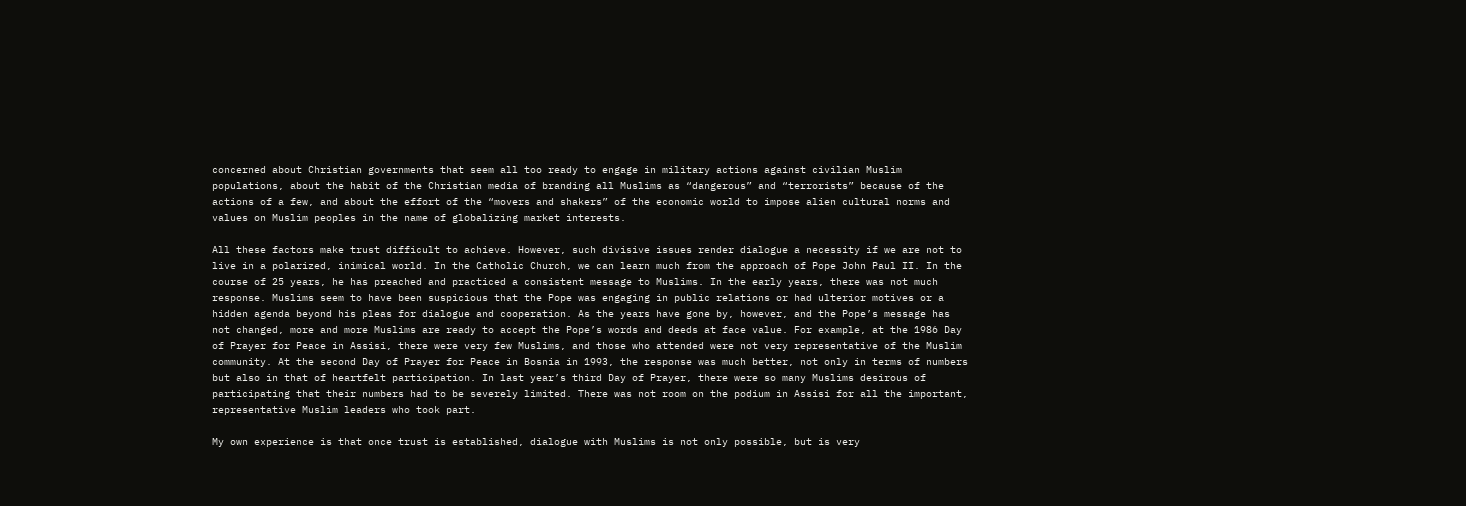concerned about Christian governments that seem all too ready to engage in military actions against civilian Muslim populations, about the habit of the Christian media of branding all Muslims as “dangerous” and “terrorists” because of the actions of a few, and about the effort of the “movers and shakers” of the economic world to impose alien cultural norms and values on Muslim peoples in the name of globalizing market interests.

All these factors make trust difficult to achieve. However, such divisive issues render dialogue a necessity if we are not to live in a polarized, inimical world. In the Catholic Church, we can learn much from the approach of Pope John Paul II. In the course of 25 years, he has preached and practiced a consistent message to Muslims. In the early years, there was not much response. Muslims seem to have been suspicious that the Pope was engaging in public relations or had ulterior motives or a hidden agenda beyond his pleas for dialogue and cooperation. As the years have gone by, however, and the Pope’s message has not changed, more and more Muslims are ready to accept the Pope’s words and deeds at face value. For example, at the 1986 Day of Prayer for Peace in Assisi, there were very few Muslims, and those who attended were not very representative of the Muslim community. At the second Day of Prayer for Peace in Bosnia in 1993, the response was much better, not only in terms of numbers but also in that of heartfelt participation. In last year’s third Day of Prayer, there were so many Muslims desirous of participating that their numbers had to be severely limited. There was not room on the podium in Assisi for all the important, representative Muslim leaders who took part.

My own experience is that once trust is established, dialogue with Muslims is not only possible, but is very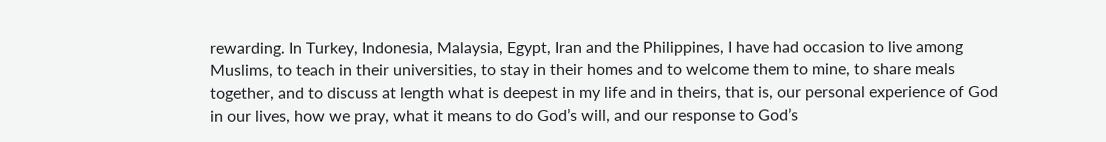rewarding. In Turkey, Indonesia, Malaysia, Egypt, Iran and the Philippines, I have had occasion to live among Muslims, to teach in their universities, to stay in their homes and to welcome them to mine, to share meals together, and to discuss at length what is deepest in my life and in theirs, that is, our personal experience of God in our lives, how we pray, what it means to do God’s will, and our response to God’s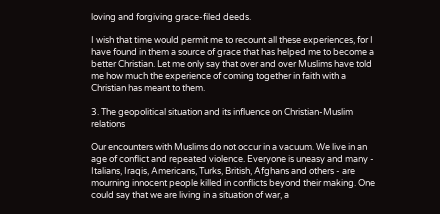loving and forgiving grace-filed deeds.

I wish that time would permit me to recount all these experiences, for I have found in them a source of grace that has helped me to become a better Christian. Let me only say that over and over Muslims have told me how much the experience of coming together in faith with a Christian has meant to them.

3. The geopolitical situation and its influence on Christian-Muslim relations

Our encounters with Muslims do not occur in a vacuum. We live in an age of conflict and repeated violence. Everyone is uneasy and many - Italians, Iraqis, Americans, Turks, British, Afghans and others - are mourning innocent people killed in conflicts beyond their making. One could say that we are living in a situation of war, a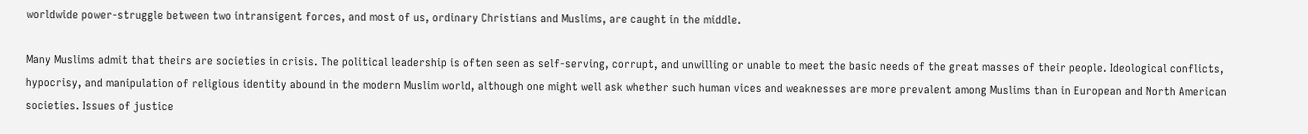worldwide power-struggle between two intransigent forces, and most of us, ordinary Christians and Muslims, are caught in the middle.

Many Muslims admit that theirs are societies in crisis. The political leadership is often seen as self-serving, corrupt, and unwilling or unable to meet the basic needs of the great masses of their people. Ideological conflicts, hypocrisy, and manipulation of religious identity abound in the modern Muslim world, although one might well ask whether such human vices and weaknesses are more prevalent among Muslims than in European and North American societies. Issues of justice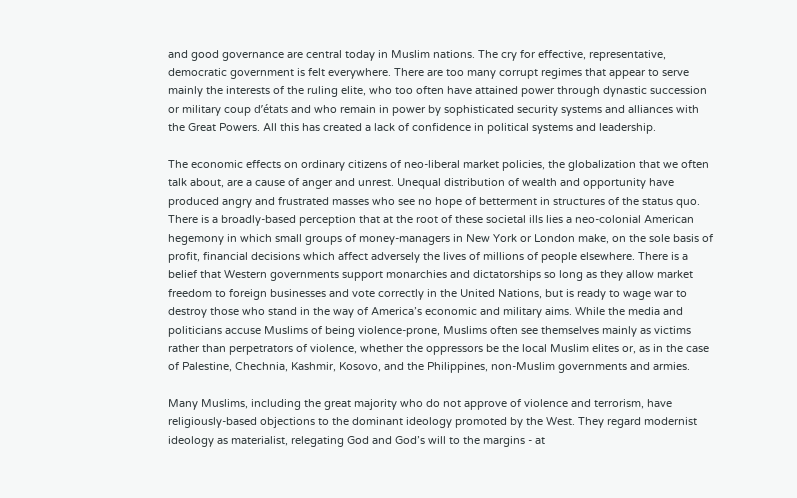and good governance are central today in Muslim nations. The cry for effective, representative, democratic government is felt everywhere. There are too many corrupt regimes that appear to serve mainly the interests of the ruling elite, who too often have attained power through dynastic succession or military coup d’états and who remain in power by sophisticated security systems and alliances with the Great Powers. All this has created a lack of confidence in political systems and leadership.

The economic effects on ordinary citizens of neo-liberal market policies, the globalization that we often talk about, are a cause of anger and unrest. Unequal distribution of wealth and opportunity have produced angry and frustrated masses who see no hope of betterment in structures of the status quo. There is a broadly-based perception that at the root of these societal ills lies a neo-colonial American hegemony in which small groups of money-managers in New York or London make, on the sole basis of profit, financial decisions which affect adversely the lives of millions of people elsewhere. There is a belief that Western governments support monarchies and dictatorships so long as they allow market freedom to foreign businesses and vote correctly in the United Nations, but is ready to wage war to destroy those who stand in the way of America’s economic and military aims. While the media and politicians accuse Muslims of being violence-prone, Muslims often see themselves mainly as victims rather than perpetrators of violence, whether the oppressors be the local Muslim elites or, as in the case of Palestine, Chechnia, Kashmir, Kosovo, and the Philippines, non-Muslim governments and armies.

Many Muslims, including the great majority who do not approve of violence and terrorism, have religiously-based objections to the dominant ideology promoted by the West. They regard modernist ideology as materialist, relegating God and God’s will to the margins - at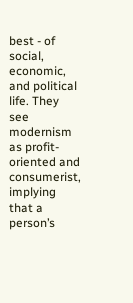best - of social, economic, and political life. They see modernism as profit-oriented and consumerist, implying that a person’s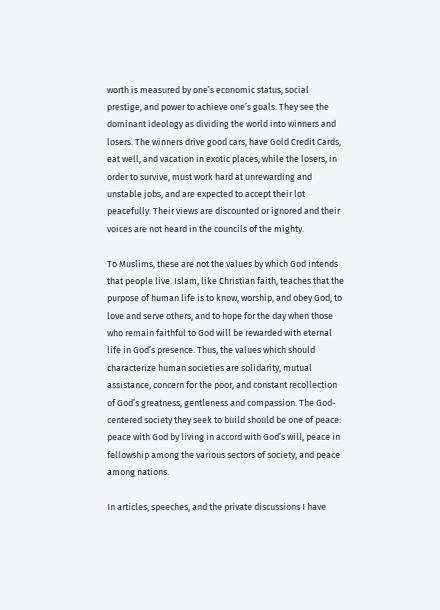worth is measured by one’s economic status, social prestige, and power to achieve one’s goals. They see the dominant ideology as dividing the world into winners and losers. The winners drive good cars, have Gold Credit Cards, eat well, and vacation in exotic places, while the losers, in order to survive, must work hard at unrewarding and unstable jobs, and are expected to accept their lot peacefully. Their views are discounted or ignored and their voices are not heard in the councils of the mighty.

To Muslims, these are not the values by which God intends that people live. Islam, like Christian faith, teaches that the purpose of human life is to know, worship, and obey God, to love and serve others, and to hope for the day when those who remain faithful to God will be rewarded with eternal life in God’s presence. Thus, the values which should characterize human societies are solidarity, mutual assistance, concern for the poor, and constant recollection of God’s greatness, gentleness and compassion. The God-centered society they seek to build should be one of peace: peace with God by living in accord with God’s will, peace in fellowship among the various sectors of society, and peace among nations.

In articles, speeches, and the private discussions I have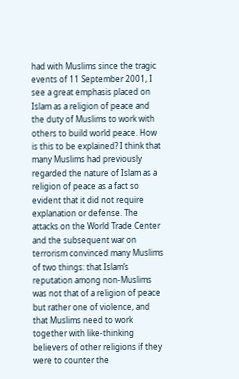had with Muslims since the tragic events of 11 September 2001, I see a great emphasis placed on Islam as a religion of peace and the duty of Muslims to work with others to build world peace. How is this to be explained? I think that many Muslims had previously regarded the nature of Islam as a religion of peace as a fact so evident that it did not require explanation or defense. The attacks on the World Trade Center and the subsequent war on terrorism convinced many Muslims of two things: that Islam’s reputation among non-Muslims was not that of a religion of peace but rather one of violence, and that Muslims need to work together with like-thinking believers of other religions if they were to counter the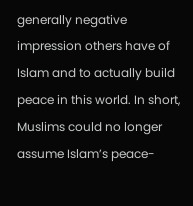generally negative impression others have of Islam and to actually build peace in this world. In short, Muslims could no longer assume Islam’s peace-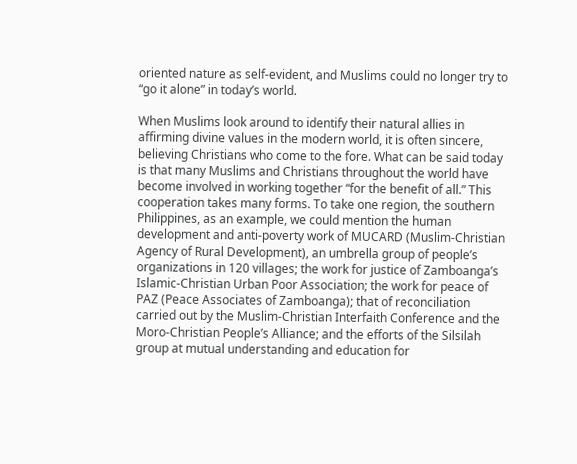oriented nature as self-evident, and Muslims could no longer try to “go it alone” in today’s world.

When Muslims look around to identify their natural allies in affirming divine values in the modern world, it is often sincere, believing Christians who come to the fore. What can be said today is that many Muslims and Christians throughout the world have become involved in working together “for the benefit of all.” This cooperation takes many forms. To take one region, the southern Philippines, as an example, we could mention the human development and anti-poverty work of MUCARD (Muslim-Christian Agency of Rural Development), an umbrella group of people’s organizations in 120 villages; the work for justice of Zamboanga’s Islamic-Christian Urban Poor Association; the work for peace of PAZ (Peace Associates of Zamboanga); that of reconciliation carried out by the Muslim-Christian Interfaith Conference and the Moro-Christian People’s Alliance; and the efforts of the Silsilah group at mutual understanding and education for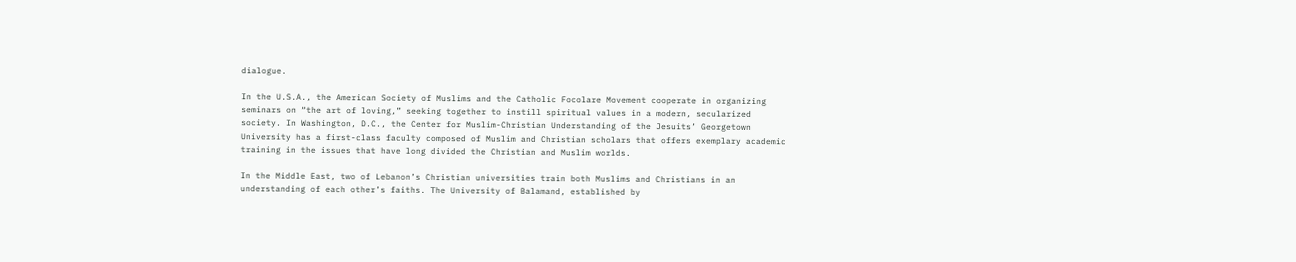dialogue.

In the U.S.A., the American Society of Muslims and the Catholic Focolare Movement cooperate in organizing seminars on “the art of loving,” seeking together to instill spiritual values in a modern, secularized society. In Washington, D.C., the Center for Muslim-Christian Understanding of the Jesuits’ Georgetown University has a first-class faculty composed of Muslim and Christian scholars that offers exemplary academic training in the issues that have long divided the Christian and Muslim worlds.

In the Middle East, two of Lebanon’s Christian universities train both Muslims and Christians in an understanding of each other’s faiths. The University of Balamand, established by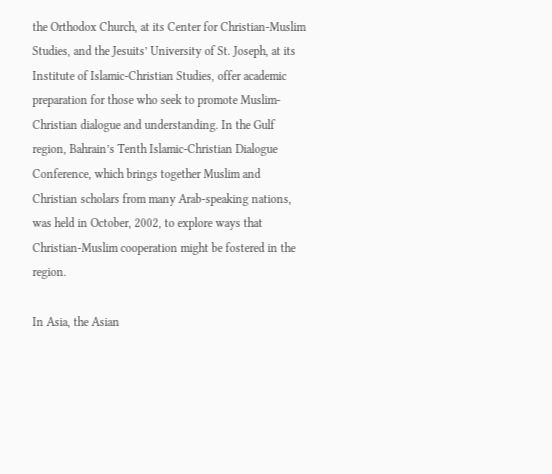the Orthodox Church, at its Center for Christian-Muslim Studies, and the Jesuits’ University of St. Joseph, at its Institute of Islamic-Christian Studies, offer academic preparation for those who seek to promote Muslim-Christian dialogue and understanding. In the Gulf region, Bahrain’s Tenth Islamic-Christian Dialogue Conference, which brings together Muslim and Christian scholars from many Arab-speaking nations, was held in October, 2002, to explore ways that Christian-Muslim cooperation might be fostered in the region.

In Asia, the Asian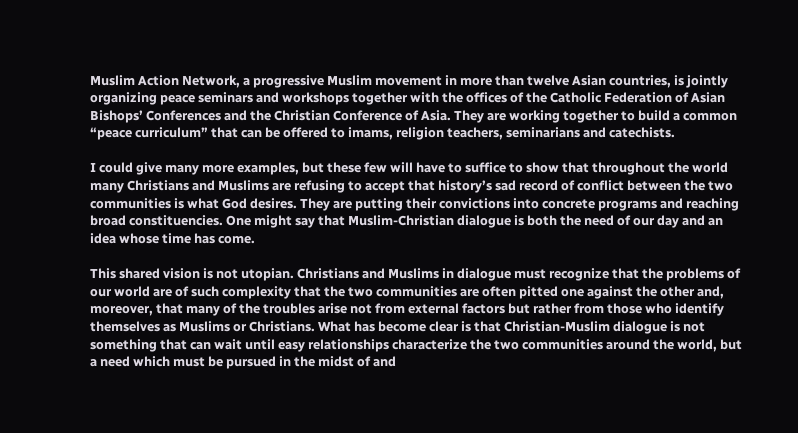Muslim Action Network, a progressive Muslim movement in more than twelve Asian countries, is jointly organizing peace seminars and workshops together with the offices of the Catholic Federation of Asian Bishops’ Conferences and the Christian Conference of Asia. They are working together to build a common “peace curriculum” that can be offered to imams, religion teachers, seminarians and catechists.

I could give many more examples, but these few will have to suffice to show that throughout the world many Christians and Muslims are refusing to accept that history’s sad record of conflict between the two communities is what God desires. They are putting their convictions into concrete programs and reaching broad constituencies. One might say that Muslim-Christian dialogue is both the need of our day and an idea whose time has come.

This shared vision is not utopian. Christians and Muslims in dialogue must recognize that the problems of our world are of such complexity that the two communities are often pitted one against the other and, moreover, that many of the troubles arise not from external factors but rather from those who identify themselves as Muslims or Christians. What has become clear is that Christian-Muslim dialogue is not something that can wait until easy relationships characterize the two communities around the world, but a need which must be pursued in the midst of and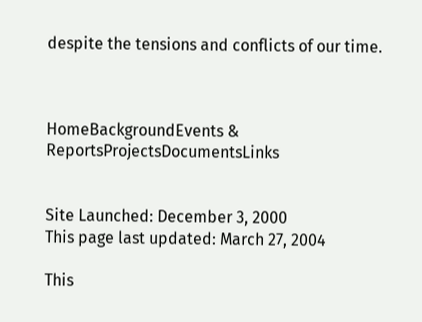despite the tensions and conflicts of our time.



HomeBackgroundEvents & ReportsProjectsDocumentsLinks


Site Launched: December 3, 2000
This page last updated: March 27, 2004

This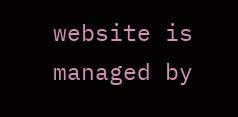website is managed by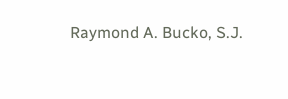Raymond A. Bucko, S.J.